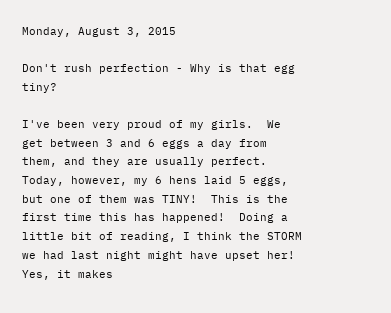Monday, August 3, 2015

Don't rush perfection - Why is that egg tiny?

I've been very proud of my girls.  We get between 3 and 6 eggs a day from them, and they are usually perfect.
Today, however, my 6 hens laid 5 eggs, but one of them was TINY!  This is the first time this has happened!  Doing a little bit of reading, I think the STORM we had last night might have upset her!  Yes, it makes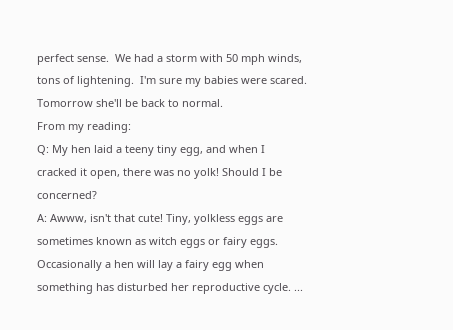perfect sense.  We had a storm with 50 mph winds, tons of lightening.  I'm sure my babies were scared.
Tomorrow she'll be back to normal.
From my reading:
Q: My hen laid a teeny tiny egg, and when I cracked it open, there was no yolk! Should I be concerned?
A: Awww, isn't that cute! Tiny, yolkless eggs are sometimes known as witch eggs or fairy eggs. Occasionally a hen will lay a fairy egg when something has disturbed her reproductive cycle. ...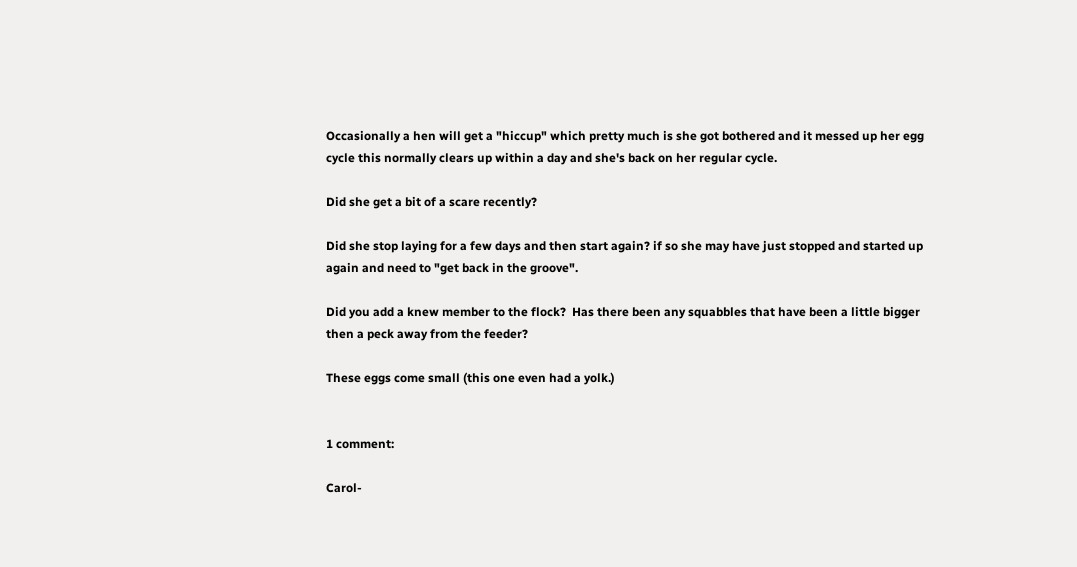Occasionally a hen will get a "hiccup" which pretty much is she got bothered and it messed up her egg cycle this normally clears up within a day and she's back on her regular cycle.

Did she get a bit of a scare recently?

Did she stop laying for a few days and then start again? if so she may have just stopped and started up again and need to "get back in the groove".

Did you add a knew member to the flock?  Has there been any squabbles that have been a little bigger then a peck away from the feeder?

These eggs come small (this one even had a yolk.)


1 comment:

Carol-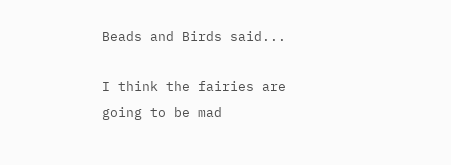Beads and Birds said...

I think the fairies are going to be mad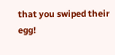that you swiped their egg!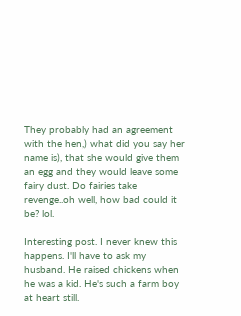They probably had an agreement with the hen,) what did you say her name is), that she would give them an egg and they would leave some fairy dust. Do fairies take revenge..oh well, how bad could it be? lol.

Interesting post. I never knew this happens. I'll have to ask my husband. He raised chickens when he was a kid. He's such a farm boy at heart still.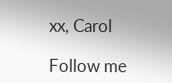xx, Carol

Follow me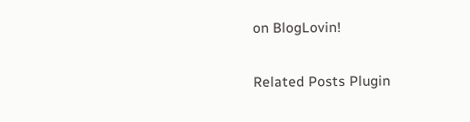on BlogLovin!

Related Posts Plugin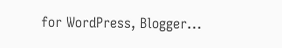for WordPress, Blogger...